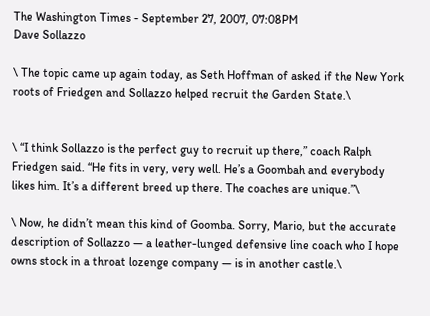The Washington Times - September 27, 2007, 07:08PM
Dave Sollazzo

\ The topic came up again today, as Seth Hoffman of asked if the New York roots of Friedgen and Sollazzo helped recruit the Garden State.\


\ “I think Sollazzo is the perfect guy to recruit up there,” coach Ralph Friedgen said. “He fits in very, very well. He’s a Goombah and everybody likes him. It’s a different breed up there. The coaches are unique.”\

\ Now, he didn’t mean this kind of Goomba. Sorry, Mario, but the accurate description of Sollazzo — a leather-lunged defensive line coach who I hope owns stock in a throat lozenge company — is in another castle.\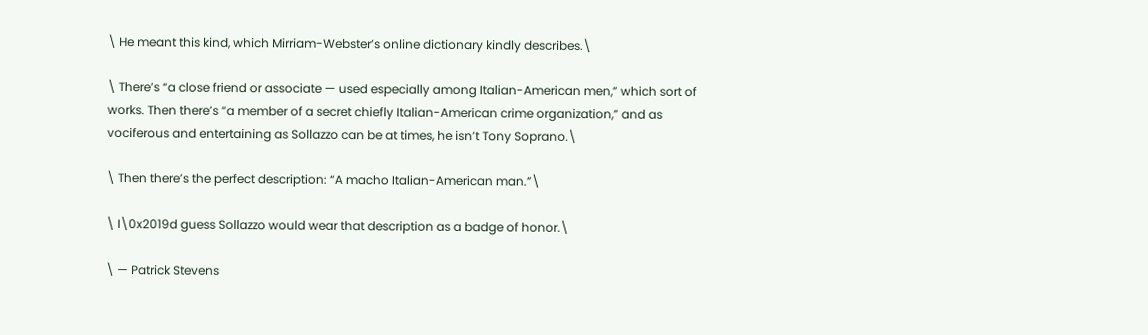\ He meant this kind, which Mirriam-Webster’s online dictionary kindly describes.\

\ There’s “a close friend or associate — used especially among Italian-American men,” which sort of works. Then there’s “a member of a secret chiefly Italian-American crime organization,” and as vociferous and entertaining as Sollazzo can be at times, he isn’t Tony Soprano.\

\ Then there’s the perfect description: “A macho Italian-American man.”\

\ I\0x2019d guess Sollazzo would wear that description as a badge of honor.\

\ — Patrick Stevens